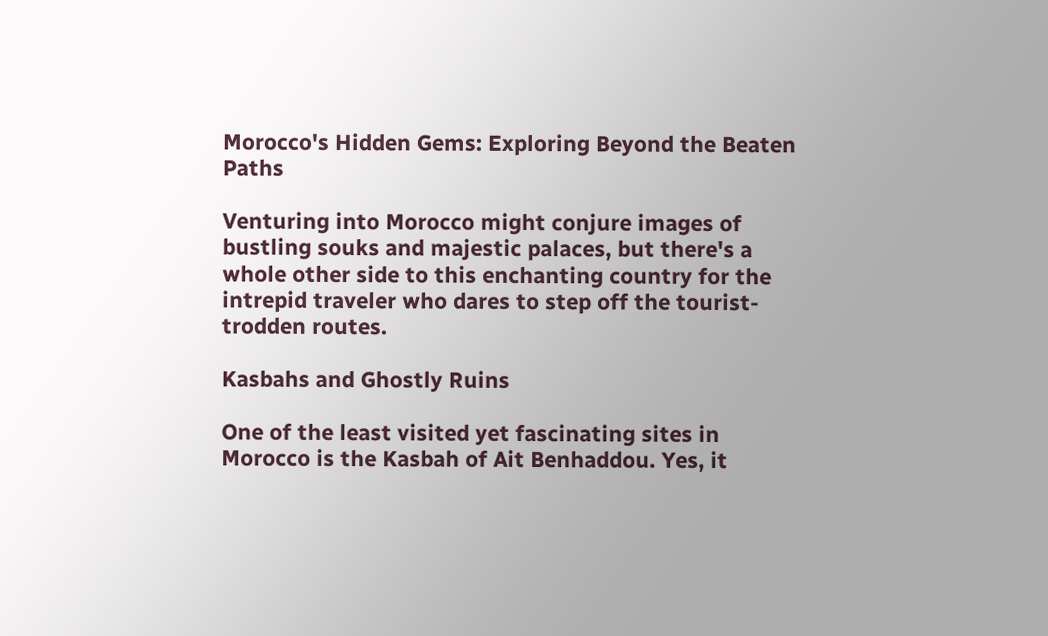Morocco's Hidden Gems: Exploring Beyond the Beaten Paths

Venturing into Morocco might conjure images of bustling souks and majestic palaces, but there's a whole other side to this enchanting country for the intrepid traveler who dares to step off the tourist-trodden routes.

Kasbahs and Ghostly Ruins

One of the least visited yet fascinating sites in Morocco is the Kasbah of Ait Benhaddou. Yes, it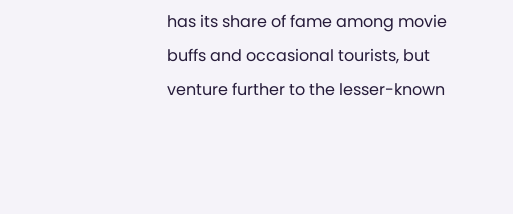has its share of fame among movie buffs and occasional tourists, but venture further to the lesser-known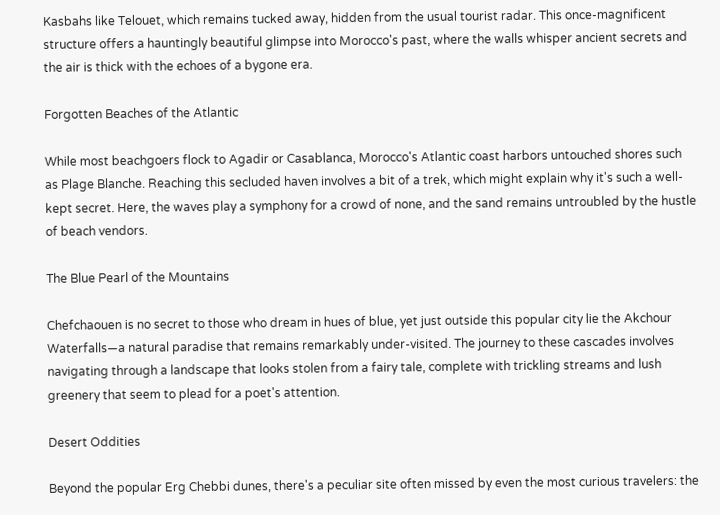Kasbahs like Telouet, which remains tucked away, hidden from the usual tourist radar. This once-magnificent structure offers a hauntingly beautiful glimpse into Morocco's past, where the walls whisper ancient secrets and the air is thick with the echoes of a bygone era.

Forgotten Beaches of the Atlantic

While most beachgoers flock to Agadir or Casablanca, Morocco's Atlantic coast harbors untouched shores such as Plage Blanche. Reaching this secluded haven involves a bit of a trek, which might explain why it's such a well-kept secret. Here, the waves play a symphony for a crowd of none, and the sand remains untroubled by the hustle of beach vendors.

The Blue Pearl of the Mountains

Chefchaouen is no secret to those who dream in hues of blue, yet just outside this popular city lie the Akchour Waterfalls—a natural paradise that remains remarkably under-visited. The journey to these cascades involves navigating through a landscape that looks stolen from a fairy tale, complete with trickling streams and lush greenery that seem to plead for a poet's attention.

Desert Oddities

Beyond the popular Erg Chebbi dunes, there's a peculiar site often missed by even the most curious travelers: the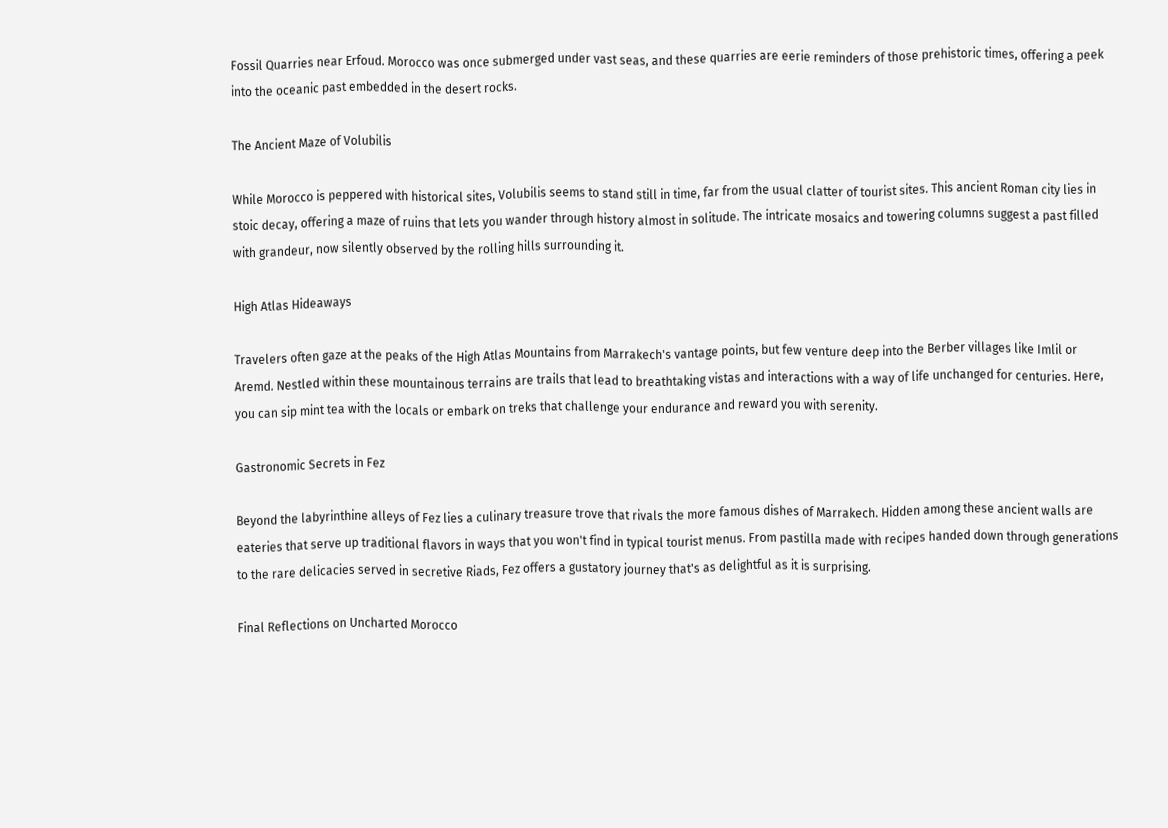Fossil Quarries near Erfoud. Morocco was once submerged under vast seas, and these quarries are eerie reminders of those prehistoric times, offering a peek into the oceanic past embedded in the desert rocks.

The Ancient Maze of Volubilis

While Morocco is peppered with historical sites, Volubilis seems to stand still in time, far from the usual clatter of tourist sites. This ancient Roman city lies in stoic decay, offering a maze of ruins that lets you wander through history almost in solitude. The intricate mosaics and towering columns suggest a past filled with grandeur, now silently observed by the rolling hills surrounding it.

High Atlas Hideaways

Travelers often gaze at the peaks of the High Atlas Mountains from Marrakech's vantage points, but few venture deep into the Berber villages like Imlil or Aremd. Nestled within these mountainous terrains are trails that lead to breathtaking vistas and interactions with a way of life unchanged for centuries. Here, you can sip mint tea with the locals or embark on treks that challenge your endurance and reward you with serenity.

Gastronomic Secrets in Fez

Beyond the labyrinthine alleys of Fez lies a culinary treasure trove that rivals the more famous dishes of Marrakech. Hidden among these ancient walls are eateries that serve up traditional flavors in ways that you won't find in typical tourist menus. From pastilla made with recipes handed down through generations to the rare delicacies served in secretive Riads, Fez offers a gustatory journey that's as delightful as it is surprising.

Final Reflections on Uncharted Morocco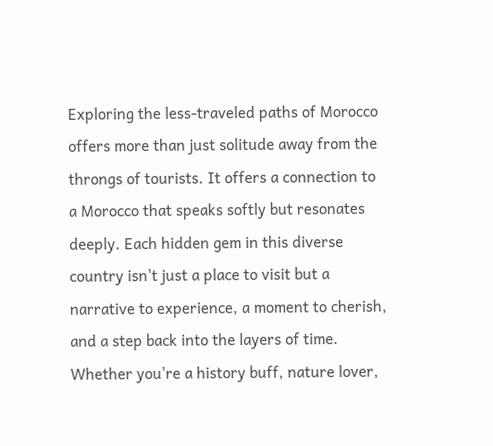Exploring the less-traveled paths of Morocco offers more than just solitude away from the throngs of tourists. It offers a connection to a Morocco that speaks softly but resonates deeply. Each hidden gem in this diverse country isn't just a place to visit but a narrative to experience, a moment to cherish, and a step back into the layers of time. Whether you're a history buff, nature lover,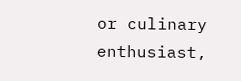or culinary enthusiast,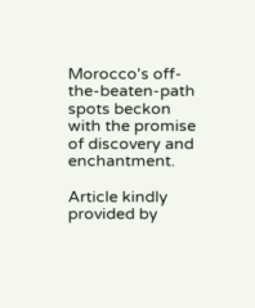Morocco's off-the-beaten-path spots beckon with the promise of discovery and enchantment.

Article kindly provided by